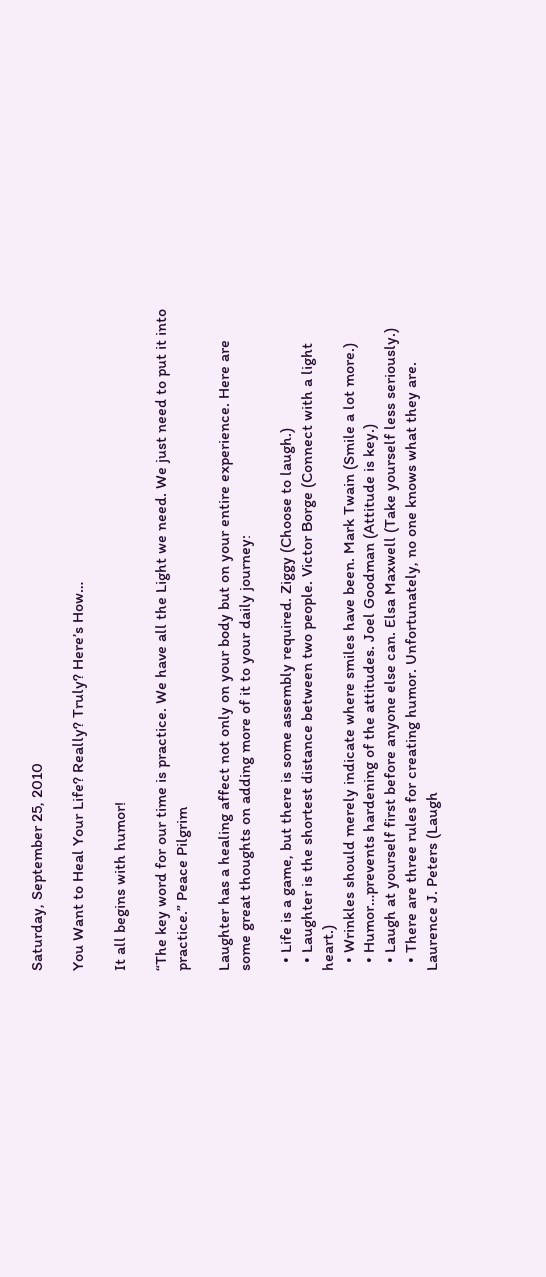Saturday, September 25, 2010

You Want to Heal Your Life? Really? Truly? Here’s How…

It all begins with humor!

“The key word for our time is practice. We have all the Light we need. We just need to put it into practice.” Peace Pilgrim

Laughter has a healing affect not only on your body but on your entire experience. Here are some great thoughts on adding more of it to your daily journey:

  • Life is a game, but there is some assembly required. Ziggy (Choose to laugh.)
  • Laughter is the shortest distance between two people. Victor Borge (Connect with a light heart.)
  • Wrinkles should merely indicate where smiles have been. Mark Twain (Smile a lot more.)
  • Humor…prevents hardening of the attitudes. Joel Goodman (Attitude is key.)
  • Laugh at yourself first before anyone else can. Elsa Maxwell (Take yourself less seriously.)
  • There are three rules for creating humor. Unfortunately, no one knows what they are. Laurence J. Peters (Laugh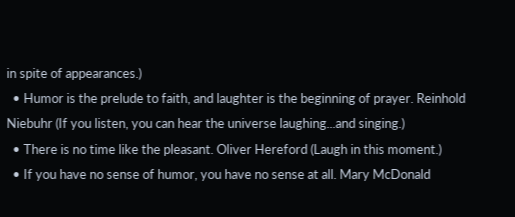in spite of appearances.)
  • Humor is the prelude to faith, and laughter is the beginning of prayer. Reinhold Niebuhr (If you listen, you can hear the universe laughing...and singing.)
  • There is no time like the pleasant. Oliver Hereford (Laugh in this moment.)
  • If you have no sense of humor, you have no sense at all. Mary McDonald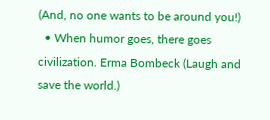(And, no one wants to be around you!)
  • When humor goes, there goes civilization. Erma Bombeck (Laugh and save the world.)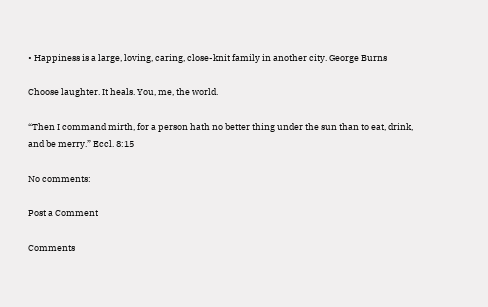• Happiness is a large, loving, caring, close-knit family in another city. George Burns

Choose laughter. It heals. You, me, the world.

“Then I command mirth, for a person hath no better thing under the sun than to eat, drink, and be merry.” Eccl. 8:15

No comments:

Post a Comment

Comments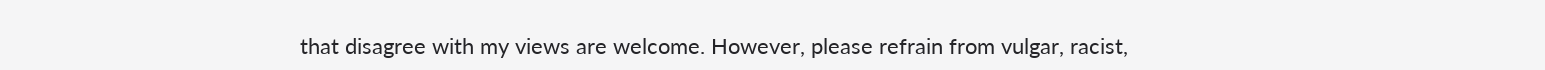that disagree with my views are welcome. However, please refrain from vulgar, racist,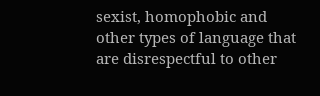sexist, homophobic and other types of language that are disrespectful to other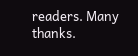readers. Many thanks.